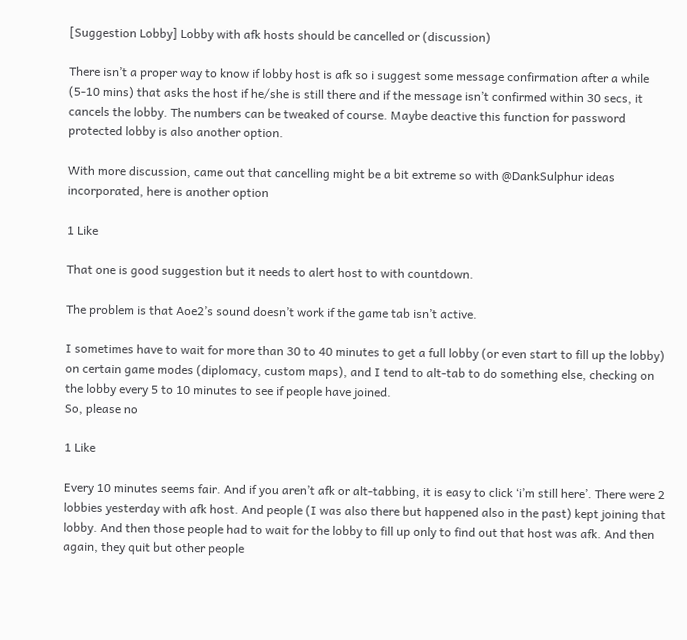[Suggestion Lobby] Lobby with afk hosts should be cancelled or (discussion)

There isn’t a proper way to know if lobby host is afk so i suggest some message confirmation after a while (5-10 mins) that asks the host if he/she is still there and if the message isn’t confirmed within 30 secs, it cancels the lobby. The numbers can be tweaked of course. Maybe deactive this function for password protected lobby is also another option.

With more discussion, came out that cancelling might be a bit extreme so with @DankSulphur ideas incorporated, here is another option

1 Like

That one is good suggestion but it needs to alert host to with countdown.

The problem is that Aoe2’s sound doesn’t work if the game tab isn’t active.

I sometimes have to wait for more than 30 to 40 minutes to get a full lobby (or even start to fill up the lobby) on certain game modes (diplomacy, custom maps), and I tend to alt-tab to do something else, checking on the lobby every 5 to 10 minutes to see if people have joined.
So, please no

1 Like

Every 10 minutes seems fair. And if you aren’t afk or alt-tabbing, it is easy to click ‘i’m still here’. There were 2 lobbies yesterday with afk host. And people (I was also there but happened also in the past) kept joining that lobby. And then those people had to wait for the lobby to fill up only to find out that host was afk. And then again, they quit but other people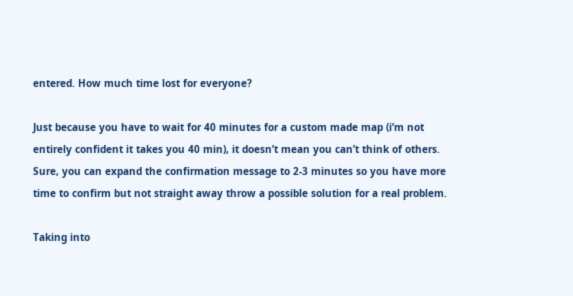entered. How much time lost for everyone?

Just because you have to wait for 40 minutes for a custom made map (i’m not entirely confident it takes you 40 min), it doesn’t mean you can’t think of others. Sure, you can expand the confirmation message to 2-3 minutes so you have more time to confirm but not straight away throw a possible solution for a real problem.

Taking into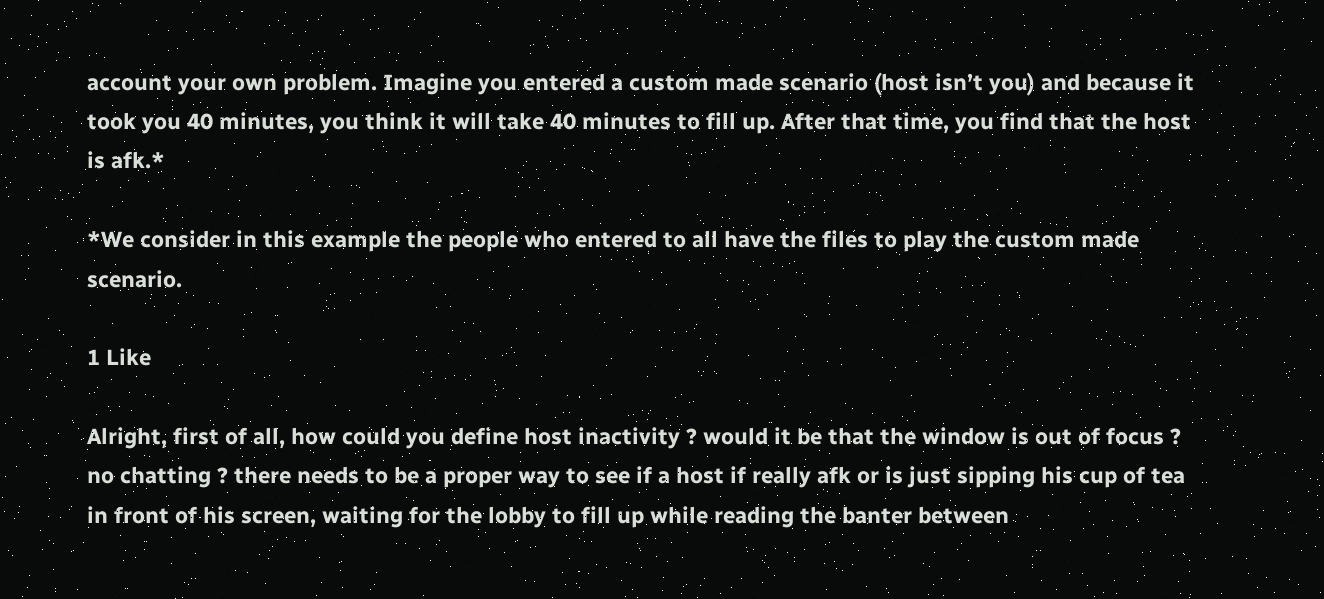account your own problem. Imagine you entered a custom made scenario (host isn’t you) and because it took you 40 minutes, you think it will take 40 minutes to fill up. After that time, you find that the host is afk.*

*We consider in this example the people who entered to all have the files to play the custom made scenario.

1 Like

Alright, first of all, how could you define host inactivity ? would it be that the window is out of focus ? no chatting ? there needs to be a proper way to see if a host if really afk or is just sipping his cup of tea in front of his screen, waiting for the lobby to fill up while reading the banter between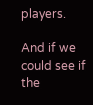players.

And if we could see if the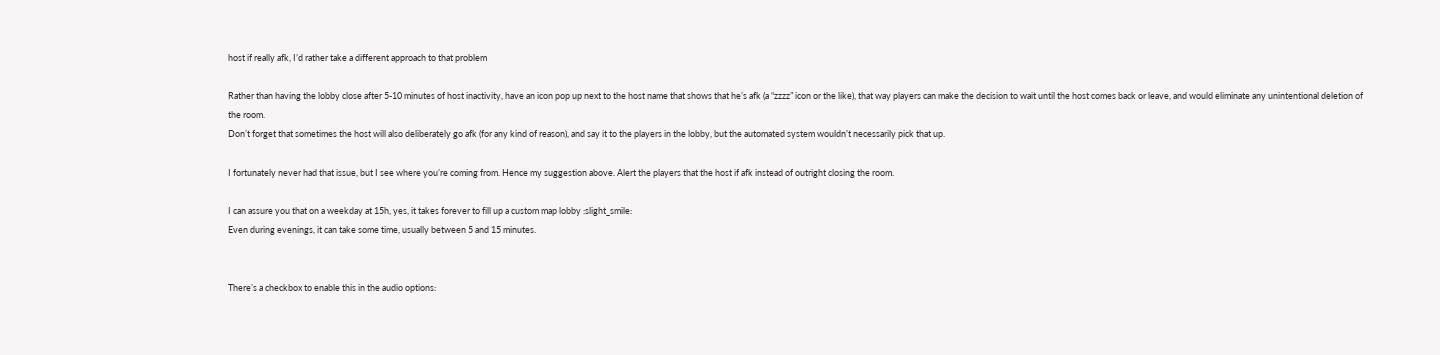host if really afk, I’d rather take a different approach to that problem

Rather than having the lobby close after 5-10 minutes of host inactivity, have an icon pop up next to the host name that shows that he’s afk (a “zzzz” icon or the like), that way players can make the decision to wait until the host comes back or leave, and would eliminate any unintentional deletion of the room.
Don’t forget that sometimes the host will also deliberately go afk (for any kind of reason), and say it to the players in the lobby, but the automated system wouldn’t necessarily pick that up.

I fortunately never had that issue, but I see where you’re coming from. Hence my suggestion above. Alert the players that the host if afk instead of outright closing the room.

I can assure you that on a weekday at 15h, yes, it takes forever to fill up a custom map lobby :slight_smile:
Even during evenings, it can take some time, usually between 5 and 15 minutes.


There’s a checkbox to enable this in the audio options: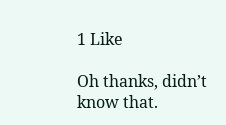1 Like

Oh thanks, didn’t know that.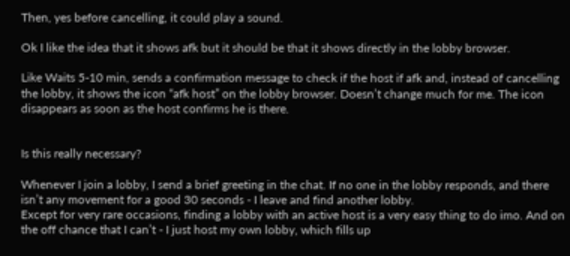Then, yes before cancelling, it could play a sound.

Ok I like the idea that it shows afk but it should be that it shows directly in the lobby browser.

Like Waits 5-10 min, sends a confirmation message to check if the host if afk and, instead of cancelling the lobby, it shows the icon “afk host” on the lobby browser. Doesn’t change much for me. The icon disappears as soon as the host confirms he is there.


Is this really necessary?

Whenever I join a lobby, I send a brief greeting in the chat. If no one in the lobby responds, and there isn’t any movement for a good 30 seconds - I leave and find another lobby.
Except for very rare occasions, finding a lobby with an active host is a very easy thing to do imo. And on the off chance that I can’t - I just host my own lobby, which fills up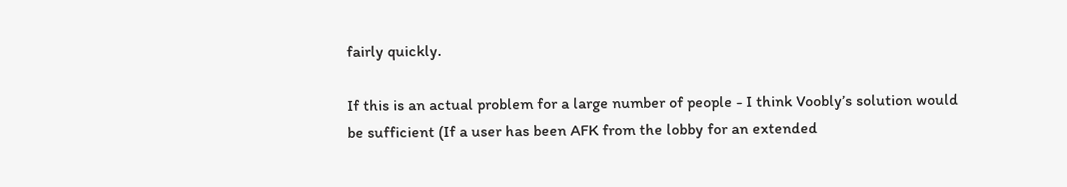fairly quickly.

If this is an actual problem for a large number of people - I think Voobly’s solution would be sufficient (If a user has been AFK from the lobby for an extended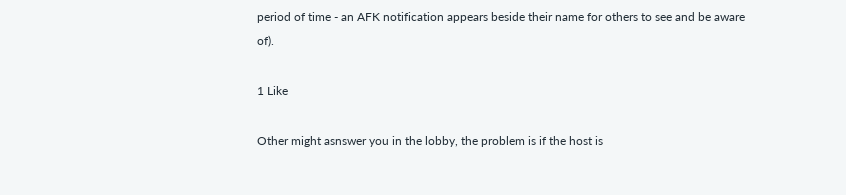period of time - an AFK notification appears beside their name for others to see and be aware of).

1 Like

Other might asnswer you in the lobby, the problem is if the host is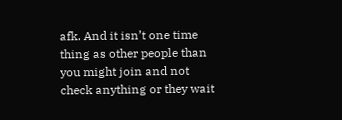afk. And it isn’t one time thing as other people than you might join and not check anything or they wait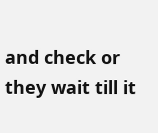and check or they wait till it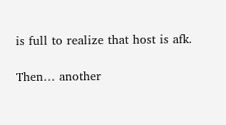is full to realize that host is afk.

Then… another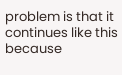problem is that it continues like this because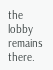the lobby remains there.